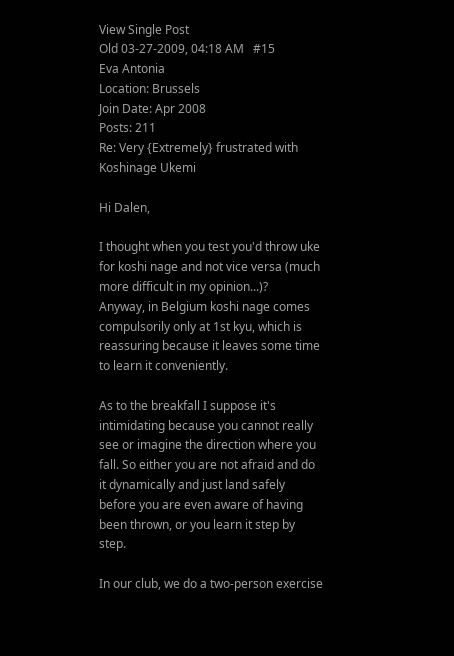View Single Post
Old 03-27-2009, 04:18 AM   #15
Eva Antonia
Location: Brussels
Join Date: Apr 2008
Posts: 211
Re: Very {Extremely} frustrated with Koshinage Ukemi

Hi Dalen,

I thought when you test you'd throw uke for koshi nage and not vice versa (much more difficult in my opinion...)?
Anyway, in Belgium koshi nage comes compulsorily only at 1st kyu, which is reassuring because it leaves some time to learn it conveniently.

As to the breakfall I suppose it's intimidating because you cannot really see or imagine the direction where you fall. So either you are not afraid and do it dynamically and just land safely before you are even aware of having been thrown, or you learn it step by step.

In our club, we do a two-person exercise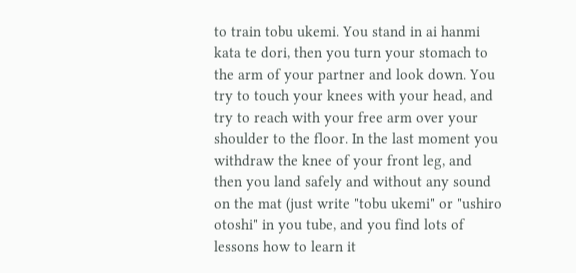to train tobu ukemi. You stand in ai hanmi kata te dori, then you turn your stomach to the arm of your partner and look down. You try to touch your knees with your head, and try to reach with your free arm over your shoulder to the floor. In the last moment you withdraw the knee of your front leg, and then you land safely and without any sound on the mat (just write "tobu ukemi" or "ushiro otoshi" in you tube, and you find lots of lessons how to learn it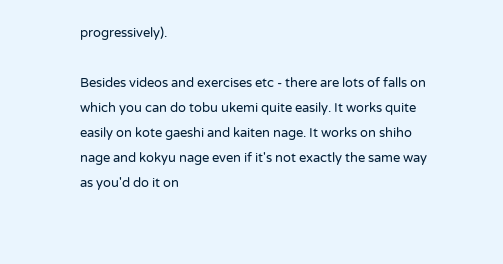progressively).

Besides videos and exercises etc - there are lots of falls on which you can do tobu ukemi quite easily. It works quite easily on kote gaeshi and kaiten nage. It works on shiho nage and kokyu nage even if it's not exactly the same way as you'd do it on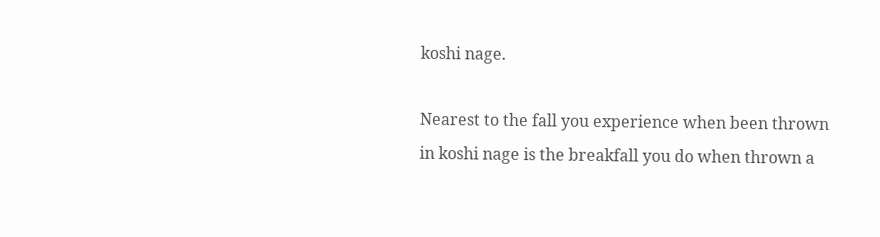koshi nage.

Nearest to the fall you experience when been thrown in koshi nage is the breakfall you do when thrown a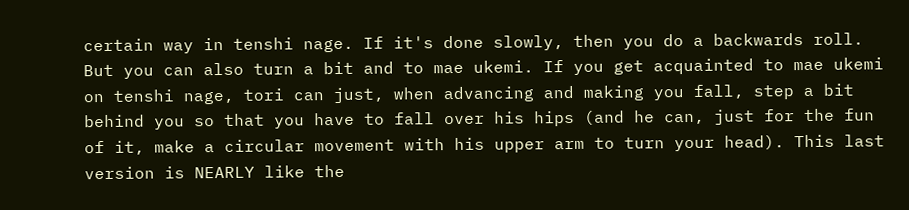certain way in tenshi nage. If it's done slowly, then you do a backwards roll. But you can also turn a bit and to mae ukemi. If you get acquainted to mae ukemi on tenshi nage, tori can just, when advancing and making you fall, step a bit behind you so that you have to fall over his hips (and he can, just for the fun of it, make a circular movement with his upper arm to turn your head). This last version is NEARLY like the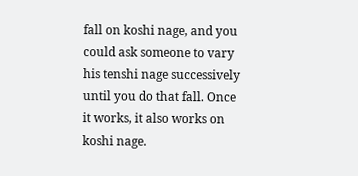fall on koshi nage, and you could ask someone to vary his tenshi nage successively until you do that fall. Once it works, it also works on koshi nage.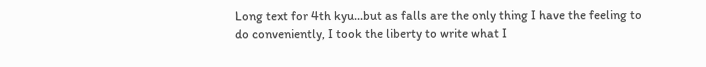Long text for 4th kyu...but as falls are the only thing I have the feeling to do conveniently, I took the liberty to write what I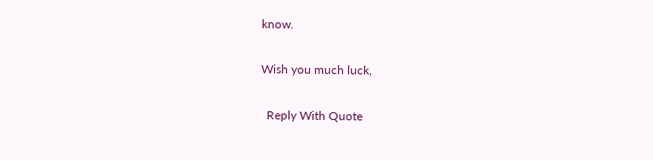know.

Wish you much luck,

  Reply With Quote